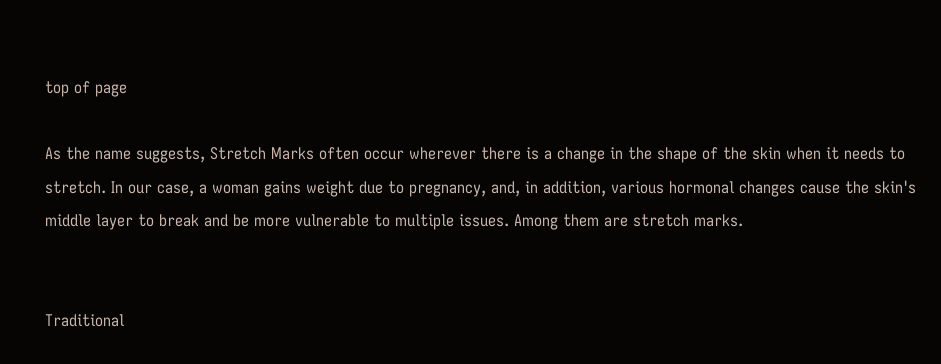top of page

As the name suggests, Stretch Marks often occur wherever there is a change in the shape of the skin when it needs to stretch. In our case, a woman gains weight due to pregnancy, and, in addition, various hormonal changes cause the skin's middle layer to break and be more vulnerable to multiple issues. Among them are stretch marks.


Traditional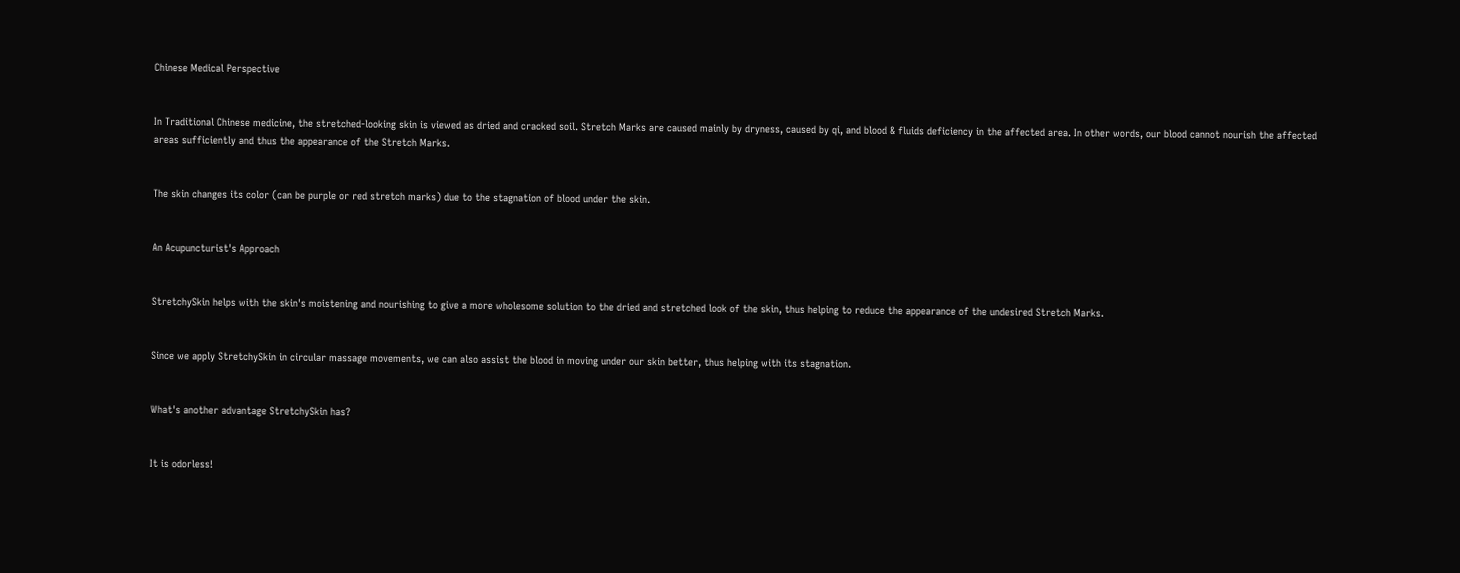Chinese Medical Perspective


In Traditional Chinese medicine, the stretched-looking skin is viewed as dried and cracked soil. Stretch Marks are caused mainly by dryness, caused by qi, and blood & fluids deficiency in the affected area. In other words, our blood cannot nourish the affected areas sufficiently and thus the appearance of the Stretch Marks.


The skin changes its color (can be purple or red stretch marks) due to the stagnation of blood under the skin.


An Acupuncturist's Approach


StretchySkin helps with the skin's moistening and nourishing to give a more wholesome solution to the dried and stretched look of the skin, thus helping to reduce the appearance of the undesired Stretch Marks.


Since we apply StretchySkin in circular massage movements, we can also assist the blood in moving under our skin better, thus helping with its stagnation.


What's another advantage StretchySkin has?


It is odorless!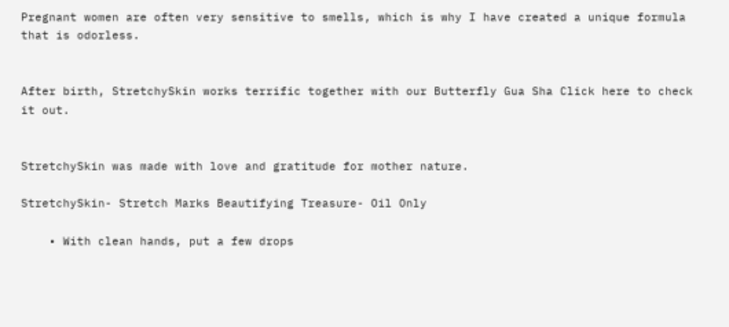Pregnant women are often very sensitive to smells, which is why I have created a unique formula that is odorless.


After birth, StretchySkin works terrific together with our Butterfly Gua Sha Click here to check it out.


StretchySkin was made with love and gratitude for mother nature.

StretchySkin- Stretch Marks Beautifying Treasure- Oil Only

    • With clean hands, put a few drops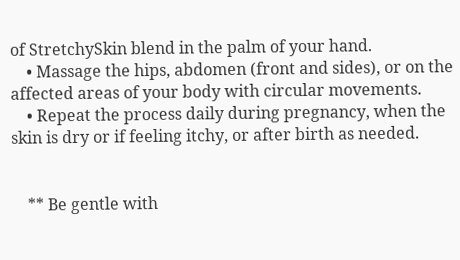of StretchySkin blend in the palm of your hand.
    • Massage the hips, abdomen (front and sides), or on the affected areas of your body with circular movements.
    • Repeat the process daily during pregnancy, when the skin is dry or if feeling itchy, or after birth as needed.


    ** Be gentle with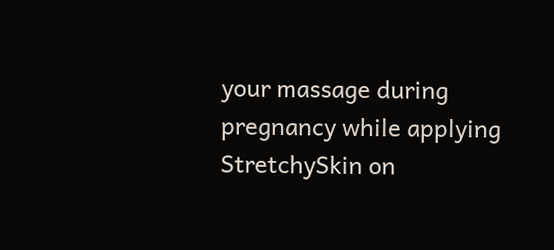your massage during pregnancy while applying StretchySkin on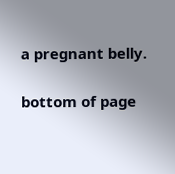a pregnant belly.

bottom of page